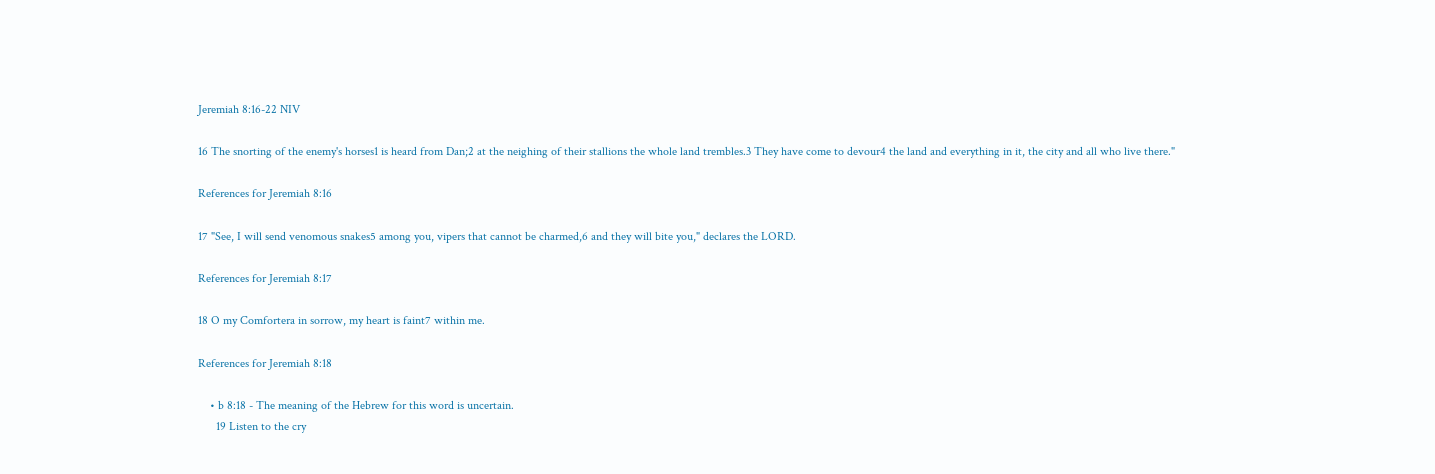Jeremiah 8:16-22 NIV

16 The snorting of the enemy's horses1 is heard from Dan;2 at the neighing of their stallions the whole land trembles.3 They have come to devour4 the land and everything in it, the city and all who live there."

References for Jeremiah 8:16

17 "See, I will send venomous snakes5 among you, vipers that cannot be charmed,6 and they will bite you," declares the LORD.

References for Jeremiah 8:17

18 O my Comfortera in sorrow, my heart is faint7 within me.

References for Jeremiah 8:18

    • b 8:18 - The meaning of the Hebrew for this word is uncertain.
      19 Listen to the cry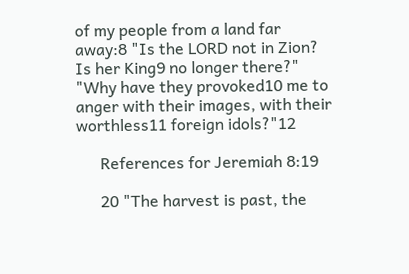of my people from a land far away:8 "Is the LORD not in Zion? Is her King9 no longer there?" "Why have they provoked10 me to anger with their images, with their worthless11 foreign idols?"12

      References for Jeremiah 8:19

      20 "The harvest is past, the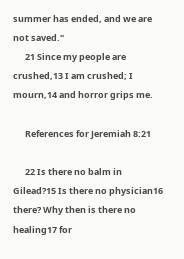summer has ended, and we are not saved."
      21 Since my people are crushed,13 I am crushed; I mourn,14 and horror grips me.

      References for Jeremiah 8:21

      22 Is there no balm in Gilead?15 Is there no physician16 there? Why then is there no healing17 for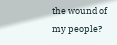the wound of my people?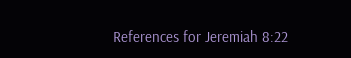References for Jeremiah 8:22